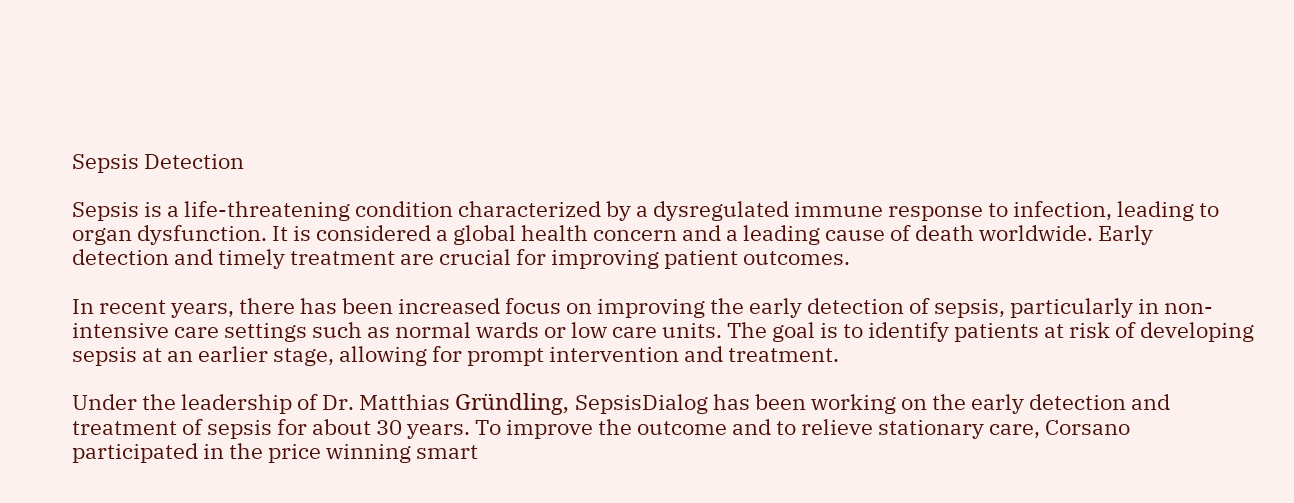Sepsis Detection

Sepsis is a life-threatening condition characterized by a dysregulated immune response to infection, leading to organ dysfunction. It is considered a global health concern and a leading cause of death worldwide. Early detection and timely treatment are crucial for improving patient outcomes.

In recent years, there has been increased focus on improving the early detection of sepsis, particularly in non-intensive care settings such as normal wards or low care units. The goal is to identify patients at risk of developing sepsis at an earlier stage, allowing for prompt intervention and treatment.

Under the leadership of Dr. Matthias Gründling, SepsisDialog has been working on the early detection and treatment of sepsis for about 30 years. To improve the outcome and to relieve stationary care, Corsano participated in the price winning smart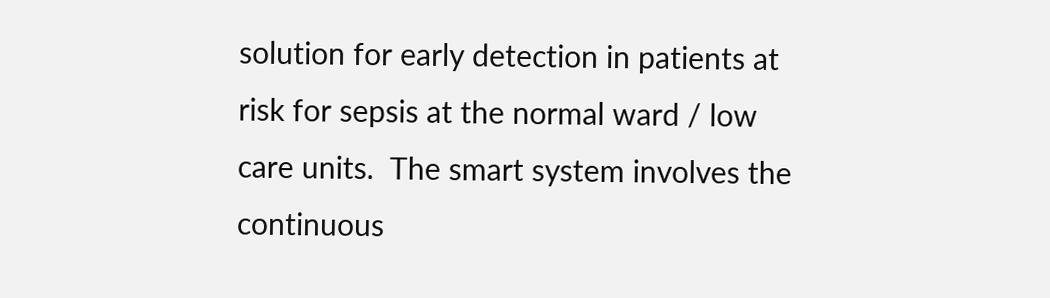solution for early detection in patients at risk for sepsis at the normal ward / low care units.  The smart system involves the continuous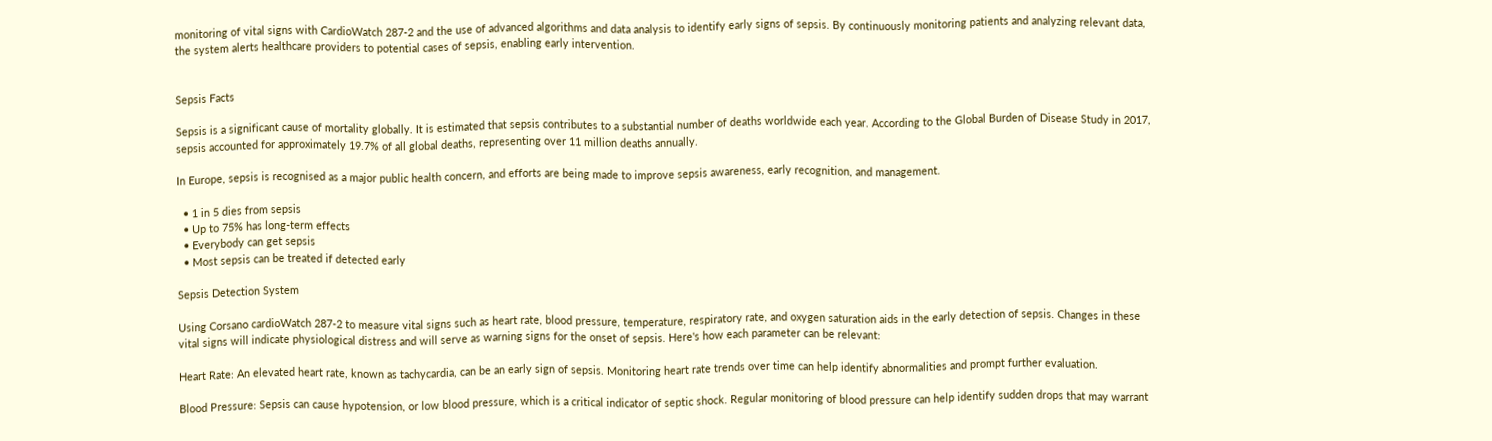monitoring of vital signs with CardioWatch 287-2 and the use of advanced algorithms and data analysis to identify early signs of sepsis. By continuously monitoring patients and analyzing relevant data, the system alerts healthcare providers to potential cases of sepsis, enabling early intervention.


Sepsis Facts

Sepsis is a significant cause of mortality globally. It is estimated that sepsis contributes to a substantial number of deaths worldwide each year. According to the Global Burden of Disease Study in 2017, sepsis accounted for approximately 19.7% of all global deaths, representing over 11 million deaths annually.

In Europe, sepsis is recognised as a major public health concern, and efforts are being made to improve sepsis awareness, early recognition, and management.

  • 1 in 5 dies from sepsis
  • Up to 75% has long-term effects
  • Everybody can get sepsis
  • Most sepsis can be treated if detected early

Sepsis Detection System

Using Corsano cardioWatch 287-2 to measure vital signs such as heart rate, blood pressure, temperature, respiratory rate, and oxygen saturation aids in the early detection of sepsis. Changes in these vital signs will indicate physiological distress and will serve as warning signs for the onset of sepsis. Here's how each parameter can be relevant:

Heart Rate: An elevated heart rate, known as tachycardia, can be an early sign of sepsis. Monitoring heart rate trends over time can help identify abnormalities and prompt further evaluation.

Blood Pressure: Sepsis can cause hypotension, or low blood pressure, which is a critical indicator of septic shock. Regular monitoring of blood pressure can help identify sudden drops that may warrant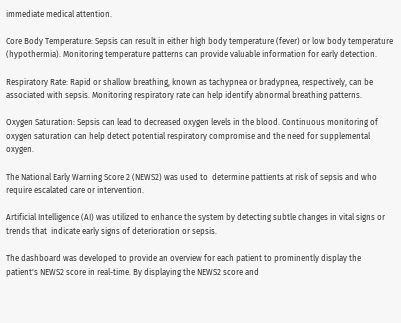immediate medical attention.

Core Body Temperature: Sepsis can result in either high body temperature (fever) or low body temperature (hypothermia). Monitoring temperature patterns can provide valuable information for early detection.

Respiratory Rate: Rapid or shallow breathing, known as tachypnea or bradypnea, respectively, can be associated with sepsis. Monitoring respiratory rate can help identify abnormal breathing patterns.

Oxygen Saturation: Sepsis can lead to decreased oxygen levels in the blood. Continuous monitoring of oxygen saturation can help detect potential respiratory compromise and the need for supplemental oxygen.

The National Early Warning Score 2 (NEWS2) was used to  determine pattients at risk of sepsis and who require escalated care or intervention.

Artificial Intelligence (AI) was utilized to enhance the system by detecting subtle changes in vital signs or trends that  indicate early signs of deterioration or sepsis.

The dashboard was developed to provide an overview for each patient to prominently display the patient's NEWS2 score in real-time. By displaying the NEWS2 score and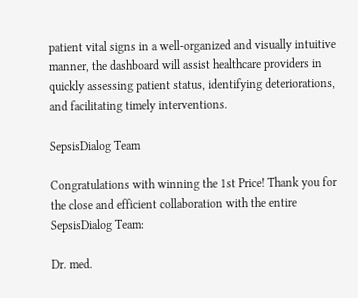patient vital signs in a well-organized and visually intuitive manner, the dashboard will assist healthcare providers in quickly assessing patient status, identifying deteriorations, and facilitating timely interventions.

SepsisDialog Team

Congratulations with winning the 1st Price! Thank you for the close and efficient collaboration with the entire SepsisDialog Team:

Dr. med.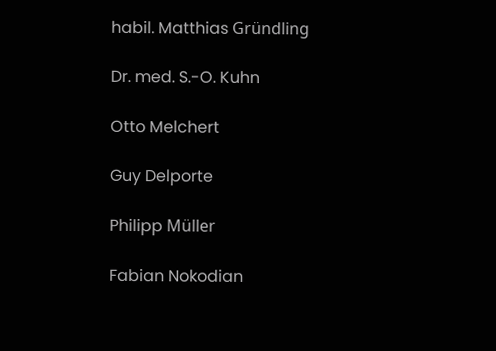habil. Matthias Gründling

Dr. med. S.-O. Kuhn

Otto Melchert

Guy Delporte

Philipp Müller

Fabian Nokodian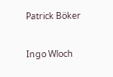Patrick Böker

Ingo Wloch